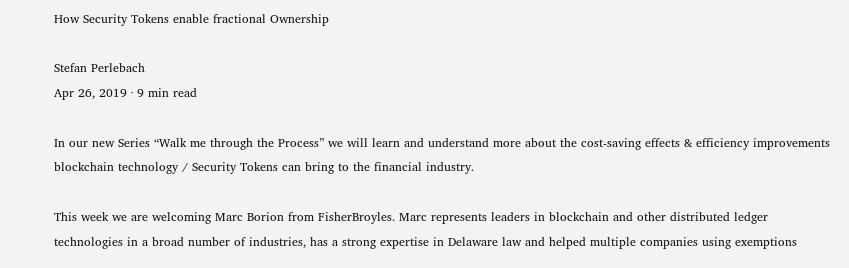How Security Tokens enable fractional Ownership

Stefan Perlebach
Apr 26, 2019 · 9 min read

In our new Series “Walk me through the Process” we will learn and understand more about the cost-saving effects & efficiency improvements blockchain technology / Security Tokens can bring to the financial industry.

This week we are welcoming Marc Borion from FisherBroyles. Marc represents leaders in blockchain and other distributed ledger technologies in a broad number of industries, has a strong expertise in Delaware law and helped multiple companies using exemptions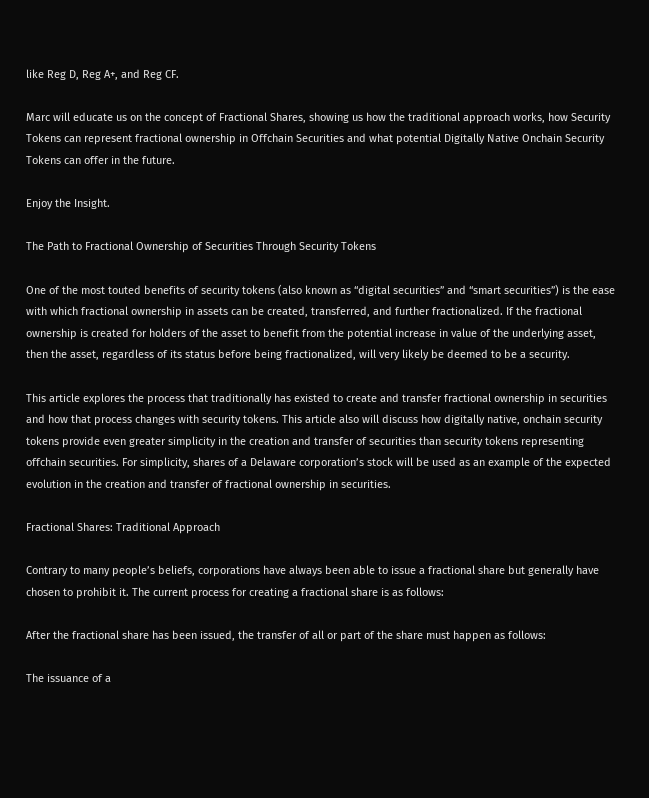like Reg D, Reg A+, and Reg CF.

Marc will educate us on the concept of Fractional Shares, showing us how the traditional approach works, how Security Tokens can represent fractional ownership in Offchain Securities and what potential Digitally Native Onchain Security Tokens can offer in the future.

Enjoy the Insight.

The Path to Fractional Ownership of Securities Through Security Tokens

One of the most touted benefits of security tokens (also known as “digital securities” and “smart securities”) is the ease with which fractional ownership in assets can be created, transferred, and further fractionalized. If the fractional ownership is created for holders of the asset to benefit from the potential increase in value of the underlying asset, then the asset, regardless of its status before being fractionalized, will very likely be deemed to be a security.

This article explores the process that traditionally has existed to create and transfer fractional ownership in securities and how that process changes with security tokens. This article also will discuss how digitally native, onchain security tokens provide even greater simplicity in the creation and transfer of securities than security tokens representing offchain securities. For simplicity, shares of a Delaware corporation’s stock will be used as an example of the expected evolution in the creation and transfer of fractional ownership in securities.

Fractional Shares: Traditional Approach

Contrary to many people’s beliefs, corporations have always been able to issue a fractional share but generally have chosen to prohibit it. The current process for creating a fractional share is as follows:

After the fractional share has been issued, the transfer of all or part of the share must happen as follows:

The issuance of a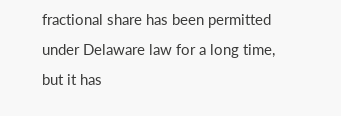fractional share has been permitted under Delaware law for a long time, but it has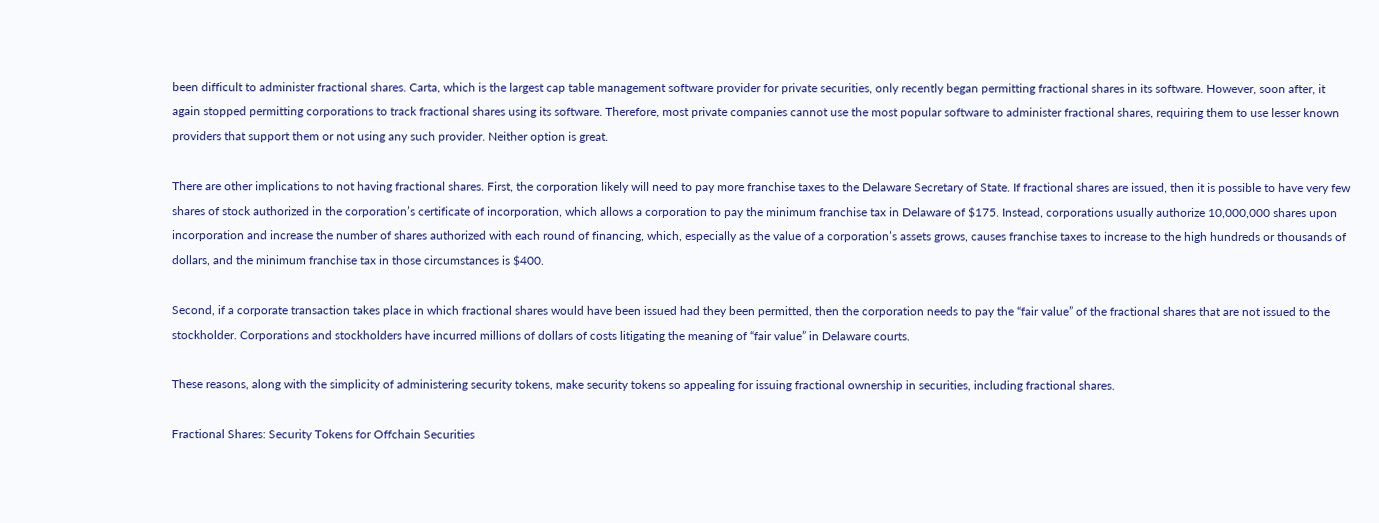been difficult to administer fractional shares. Carta, which is the largest cap table management software provider for private securities, only recently began permitting fractional shares in its software. However, soon after, it again stopped permitting corporations to track fractional shares using its software. Therefore, most private companies cannot use the most popular software to administer fractional shares, requiring them to use lesser known providers that support them or not using any such provider. Neither option is great.

There are other implications to not having fractional shares. First, the corporation likely will need to pay more franchise taxes to the Delaware Secretary of State. If fractional shares are issued, then it is possible to have very few shares of stock authorized in the corporation’s certificate of incorporation, which allows a corporation to pay the minimum franchise tax in Delaware of $175. Instead, corporations usually authorize 10,000,000 shares upon incorporation and increase the number of shares authorized with each round of financing, which, especially as the value of a corporation’s assets grows, causes franchise taxes to increase to the high hundreds or thousands of dollars, and the minimum franchise tax in those circumstances is $400.

Second, if a corporate transaction takes place in which fractional shares would have been issued had they been permitted, then the corporation needs to pay the “fair value” of the fractional shares that are not issued to the stockholder. Corporations and stockholders have incurred millions of dollars of costs litigating the meaning of “fair value” in Delaware courts.

These reasons, along with the simplicity of administering security tokens, make security tokens so appealing for issuing fractional ownership in securities, including fractional shares.

Fractional Shares: Security Tokens for Offchain Securities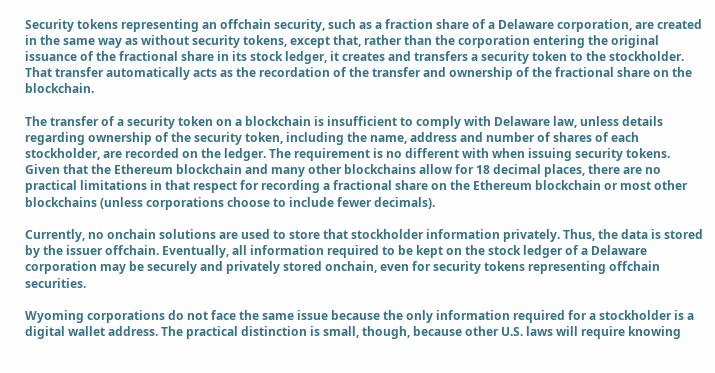Security tokens representing an offchain security, such as a fraction share of a Delaware corporation, are created in the same way as without security tokens, except that, rather than the corporation entering the original issuance of the fractional share in its stock ledger, it creates and transfers a security token to the stockholder. That transfer automatically acts as the recordation of the transfer and ownership of the fractional share on the blockchain.

The transfer of a security token on a blockchain is insufficient to comply with Delaware law, unless details regarding ownership of the security token, including the name, address and number of shares of each stockholder, are recorded on the ledger. The requirement is no different with when issuing security tokens. Given that the Ethereum blockchain and many other blockchains allow for 18 decimal places, there are no practical limitations in that respect for recording a fractional share on the Ethereum blockchain or most other blockchains (unless corporations choose to include fewer decimals).

Currently, no onchain solutions are used to store that stockholder information privately. Thus, the data is stored by the issuer offchain. Eventually, all information required to be kept on the stock ledger of a Delaware corporation may be securely and privately stored onchain, even for security tokens representing offchain securities.

Wyoming corporations do not face the same issue because the only information required for a stockholder is a digital wallet address. The practical distinction is small, though, because other U.S. laws will require knowing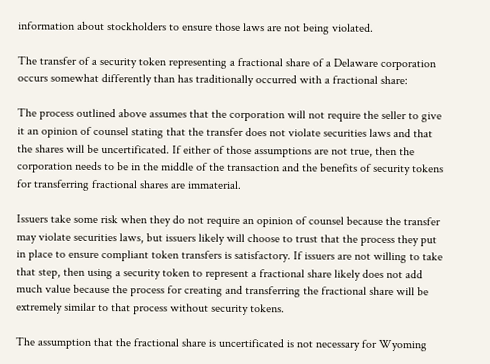information about stockholders to ensure those laws are not being violated.

The transfer of a security token representing a fractional share of a Delaware corporation occurs somewhat differently than has traditionally occurred with a fractional share:

The process outlined above assumes that the corporation will not require the seller to give it an opinion of counsel stating that the transfer does not violate securities laws and that the shares will be uncertificated. If either of those assumptions are not true, then the corporation needs to be in the middle of the transaction and the benefits of security tokens for transferring fractional shares are immaterial.

Issuers take some risk when they do not require an opinion of counsel because the transfer may violate securities laws, but issuers likely will choose to trust that the process they put in place to ensure compliant token transfers is satisfactory. If issuers are not willing to take that step, then using a security token to represent a fractional share likely does not add much value because the process for creating and transferring the fractional share will be extremely similar to that process without security tokens.

The assumption that the fractional share is uncertificated is not necessary for Wyoming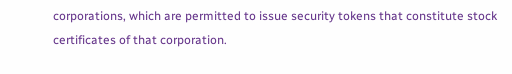corporations, which are permitted to issue security tokens that constitute stock certificates of that corporation.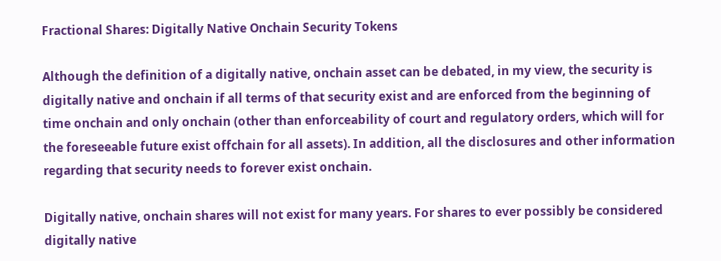Fractional Shares: Digitally Native Onchain Security Tokens

Although the definition of a digitally native, onchain asset can be debated, in my view, the security is digitally native and onchain if all terms of that security exist and are enforced from the beginning of time onchain and only onchain (other than enforceability of court and regulatory orders, which will for the foreseeable future exist offchain for all assets). In addition, all the disclosures and other information regarding that security needs to forever exist onchain.

Digitally native, onchain shares will not exist for many years. For shares to ever possibly be considered digitally native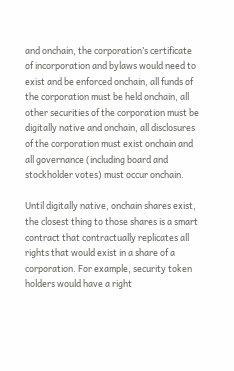and onchain, the corporation’s certificate of incorporation and bylaws would need to exist and be enforced onchain, all funds of the corporation must be held onchain, all other securities of the corporation must be digitally native and onchain, all disclosures of the corporation must exist onchain and all governance (including board and stockholder votes) must occur onchain.

Until digitally native, onchain shares exist, the closest thing to those shares is a smart contract that contractually replicates all rights that would exist in a share of a corporation. For example, security token holders would have a right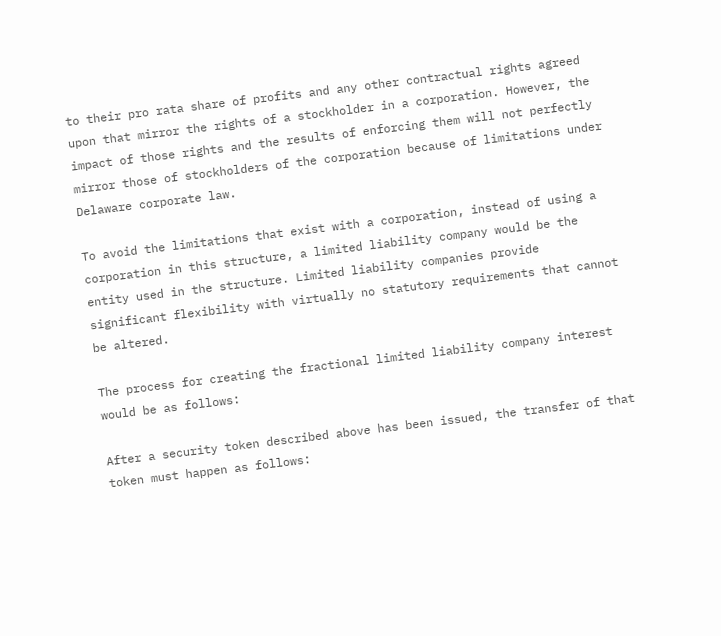to their pro rata share of profits and any other contractual rights agreed upon that mirror the rights of a stockholder in a corporation. However, the impact of those rights and the results of enforcing them will not perfectly mirror those of stockholders of the corporation because of limitations under Delaware corporate law.

To avoid the limitations that exist with a corporation, instead of using a corporation in this structure, a limited liability company would be the entity used in the structure. Limited liability companies provide significant flexibility with virtually no statutory requirements that cannot be altered.

The process for creating the fractional limited liability company interest would be as follows:

After a security token described above has been issued, the transfer of that token must happen as follows: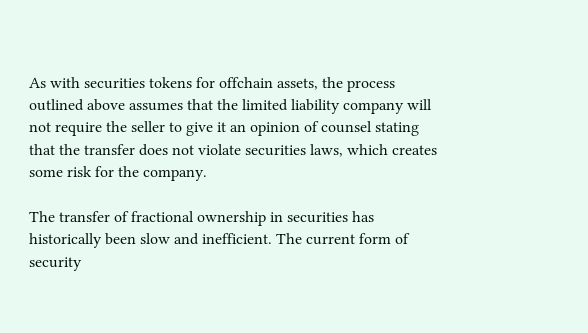As with securities tokens for offchain assets, the process outlined above assumes that the limited liability company will not require the seller to give it an opinion of counsel stating that the transfer does not violate securities laws, which creates some risk for the company.

The transfer of fractional ownership in securities has historically been slow and inefficient. The current form of security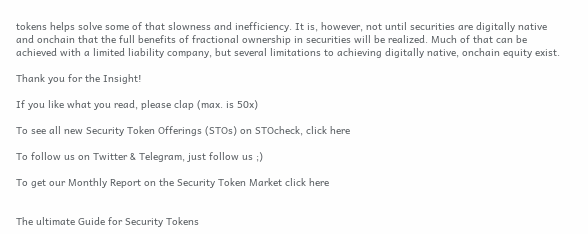tokens helps solve some of that slowness and inefficiency. It is, however, not until securities are digitally native and onchain that the full benefits of fractional ownership in securities will be realized. Much of that can be achieved with a limited liability company, but several limitations to achieving digitally native, onchain equity exist.

Thank you for the Insight!

If you like what you read, please clap (max. is 50x)

To see all new Security Token Offerings (STOs) on STOcheck, click here

To follow us on Twitter & Telegram, just follow us ;)

To get our Monthly Report on the Security Token Market click here


The ultimate Guide for Security Tokens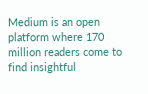Medium is an open platform where 170 million readers come to find insightful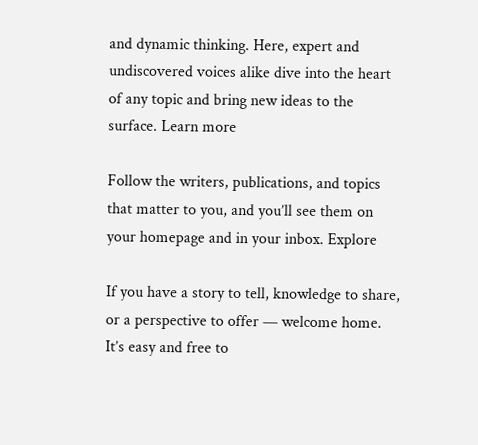and dynamic thinking. Here, expert and undiscovered voices alike dive into the heart of any topic and bring new ideas to the surface. Learn more

Follow the writers, publications, and topics that matter to you, and you’ll see them on your homepage and in your inbox. Explore

If you have a story to tell, knowledge to share, or a perspective to offer — welcome home. It’s easy and free to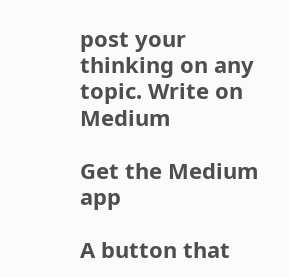post your thinking on any topic. Write on Medium

Get the Medium app

A button that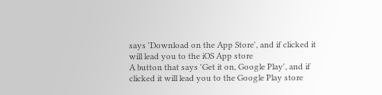says 'Download on the App Store', and if clicked it will lead you to the iOS App store
A button that says 'Get it on, Google Play', and if clicked it will lead you to the Google Play store